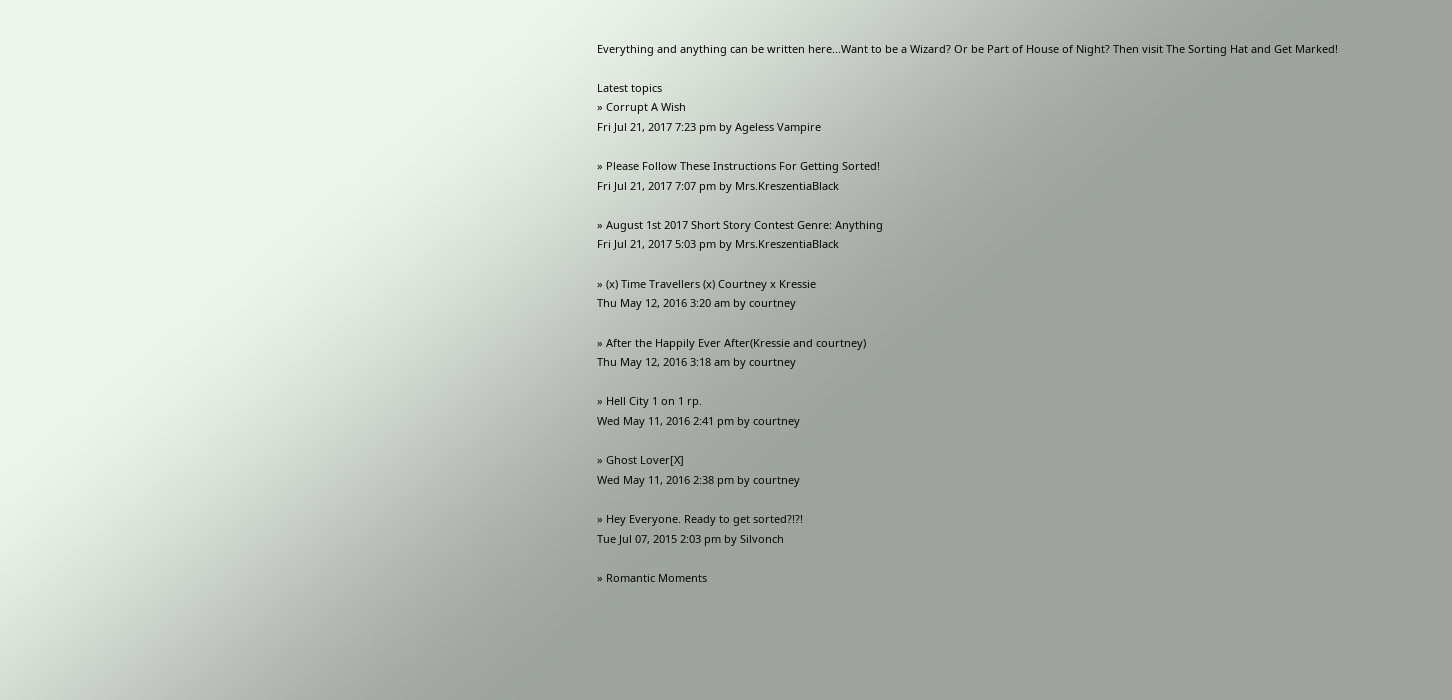Everything and anything can be written here...Want to be a Wizard? Or be Part of House of Night? Then visit The Sorting Hat and Get Marked!

Latest topics
» Corrupt A Wish
Fri Jul 21, 2017 7:23 pm by Ageless Vampire

» Please Follow These Instructions For Getting Sorted!
Fri Jul 21, 2017 7:07 pm by Mrs.KreszentiaBlack

» August 1st 2017 Short Story Contest Genre: Anything
Fri Jul 21, 2017 5:03 pm by Mrs.KreszentiaBlack

» (x) Time Travellers (x) Courtney x Kressie
Thu May 12, 2016 3:20 am by courtney

» After the Happily Ever After(Kressie and courtney)
Thu May 12, 2016 3:18 am by courtney

» Hell City 1 on 1 rp.
Wed May 11, 2016 2:41 pm by courtney

» Ghost Lover[X]
Wed May 11, 2016 2:38 pm by courtney

» Hey Everyone. Ready to get sorted?!?!
Tue Jul 07, 2015 2:03 pm by Silvonch

» Romantic Moments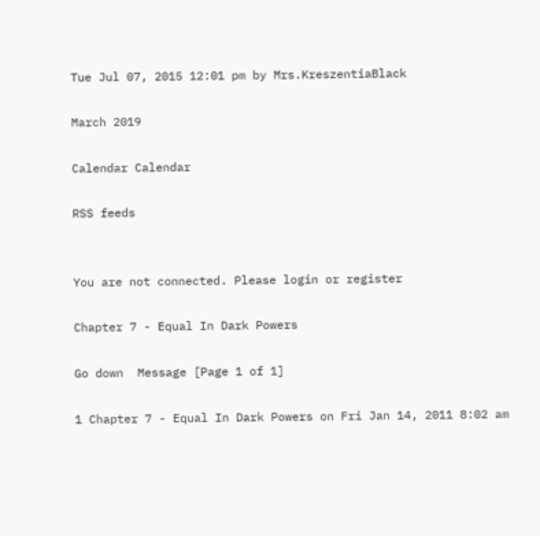Tue Jul 07, 2015 12:01 pm by Mrs.KreszentiaBlack

March 2019

Calendar Calendar

RSS feeds


You are not connected. Please login or register

Chapter 7 - Equal In Dark Powers

Go down  Message [Page 1 of 1]

1 Chapter 7 - Equal In Dark Powers on Fri Jan 14, 2011 8:02 am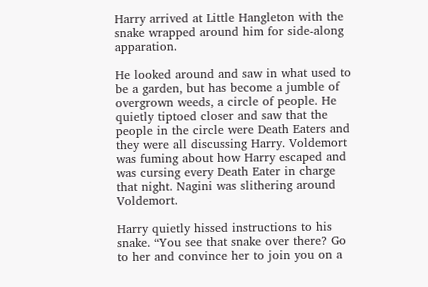Harry arrived at Little Hangleton with the snake wrapped around him for side-along apparation.

He looked around and saw in what used to be a garden, but has become a jumble of overgrown weeds, a circle of people. He quietly tiptoed closer and saw that the people in the circle were Death Eaters and they were all discussing Harry. Voldemort was fuming about how Harry escaped and was cursing every Death Eater in charge that night. Nagini was slithering around Voldemort.

Harry quietly hissed instructions to his snake. “You see that snake over there? Go to her and convince her to join you on a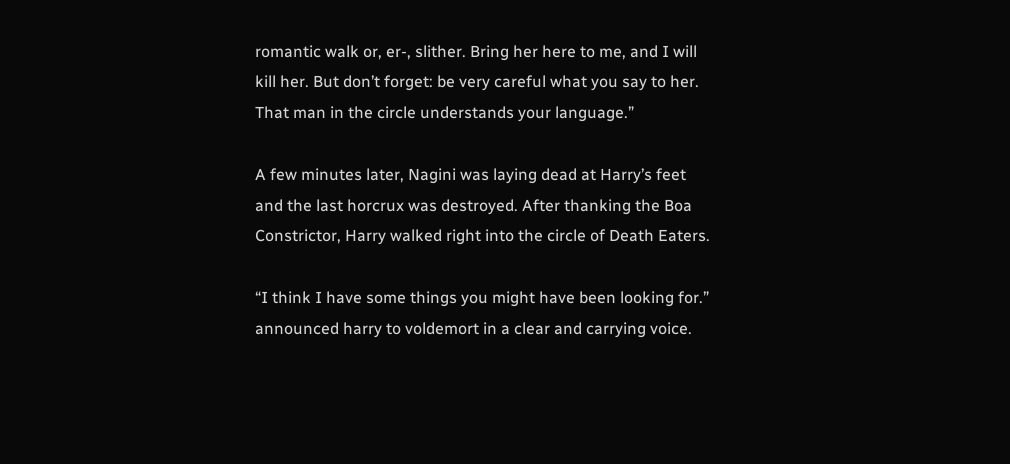romantic walk or, er-, slither. Bring her here to me, and I will kill her. But don’t forget: be very careful what you say to her. That man in the circle understands your language.”

A few minutes later, Nagini was laying dead at Harry’s feet and the last horcrux was destroyed. After thanking the Boa Constrictor, Harry walked right into the circle of Death Eaters.

“I think I have some things you might have been looking for.” announced harry to voldemort in a clear and carrying voice.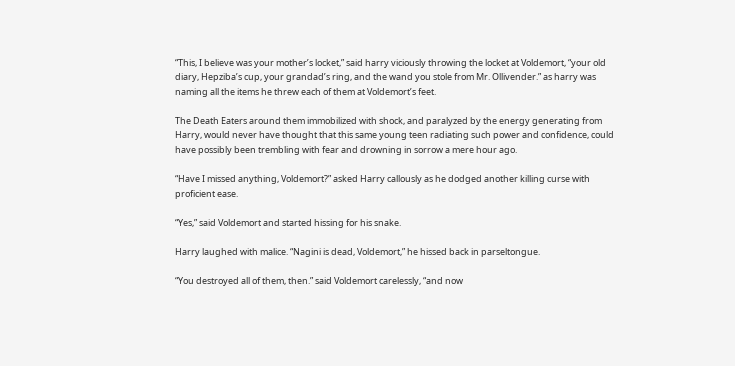“This, I believe was your mother’s locket,” said harry viciously throwing the locket at Voldemort, “your old diary, Hepziba’s cup, your grandad’s ring, and the wand you stole from Mr. Ollivender.” as harry was naming all the items he threw each of them at Voldemort’s feet.

The Death Eaters around them immobilized with shock, and paralyzed by the energy generating from Harry, would never have thought that this same young teen radiating such power and confidence, could have possibly been trembling with fear and drowning in sorrow a mere hour ago.

“Have I missed anything, Voldemort?” asked Harry callously as he dodged another killing curse with proficient ease.

“Yes,” said Voldemort and started hissing for his snake.

Harry laughed with malice. “Nagini is dead, Voldemort,” he hissed back in parseltongue.

“You destroyed all of them, then.” said Voldemort carelessly, “and now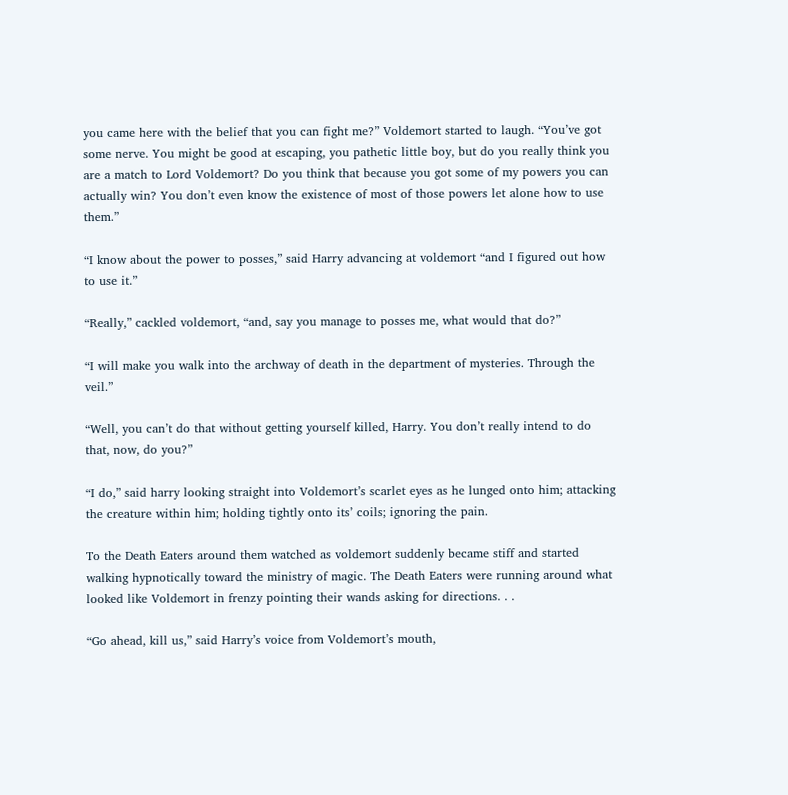you came here with the belief that you can fight me?” Voldemort started to laugh. “You’ve got some nerve. You might be good at escaping, you pathetic little boy, but do you really think you are a match to Lord Voldemort? Do you think that because you got some of my powers you can actually win? You don’t even know the existence of most of those powers let alone how to use them.”

“I know about the power to posses,” said Harry advancing at voldemort “and I figured out how to use it.”

“Really,” cackled voldemort, “and, say you manage to posses me, what would that do?”

“I will make you walk into the archway of death in the department of mysteries. Through the veil.”

“Well, you can’t do that without getting yourself killed, Harry. You don’t really intend to do that, now, do you?”

“I do,” said harry looking straight into Voldemort’s scarlet eyes as he lunged onto him; attacking the creature within him; holding tightly onto its’ coils; ignoring the pain.

To the Death Eaters around them watched as voldemort suddenly became stiff and started walking hypnotically toward the ministry of magic. The Death Eaters were running around what looked like Voldemort in frenzy pointing their wands asking for directions. . .

“Go ahead, kill us,” said Harry’s voice from Voldemort’s mouth,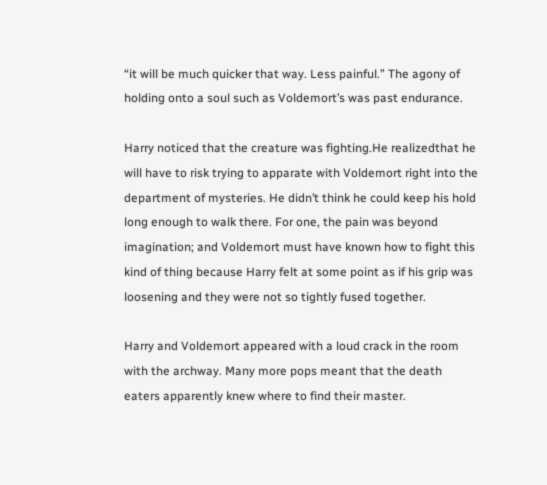“it will be much quicker that way. Less painful.” The agony of holding onto a soul such as Voldemort’s was past endurance.

Harry noticed that the creature was fighting.He realizedthat he will have to risk trying to apparate with Voldemort right into the department of mysteries. He didn’t think he could keep his hold long enough to walk there. For one, the pain was beyond imagination; and Voldemort must have known how to fight this kind of thing because Harry felt at some point as if his grip was loosening and they were not so tightly fused together.

Harry and Voldemort appeared with a loud crack in the room with the archway. Many more pops meant that the death eaters apparently knew where to find their master.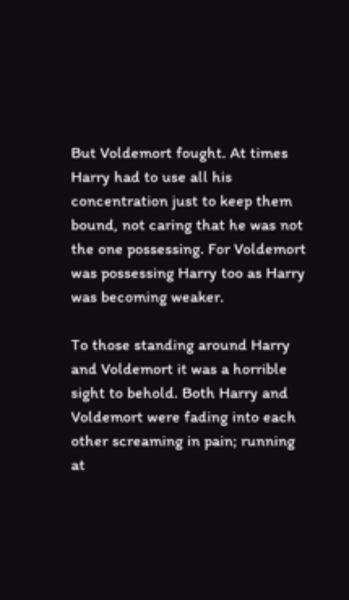But Voldemort fought. At times Harry had to use all his concentration just to keep them bound, not caring that he was not the one possessing. For Voldemort was possessing Harry too as Harry was becoming weaker.

To those standing around Harry and Voldemort it was a horrible sight to behold. Both Harry and Voldemort were fading into each other screaming in pain; running at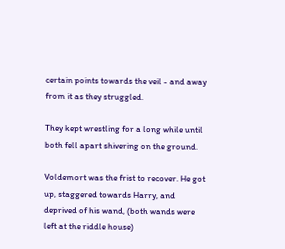certain points towards the veil - and away from it as they struggled.

They kept wrestling for a long while until both fell apart shivering on the ground.

Voldemort was the frist to recover. He got up, staggered towards Harry, and deprived of his wand, (both wands were left at the riddle house)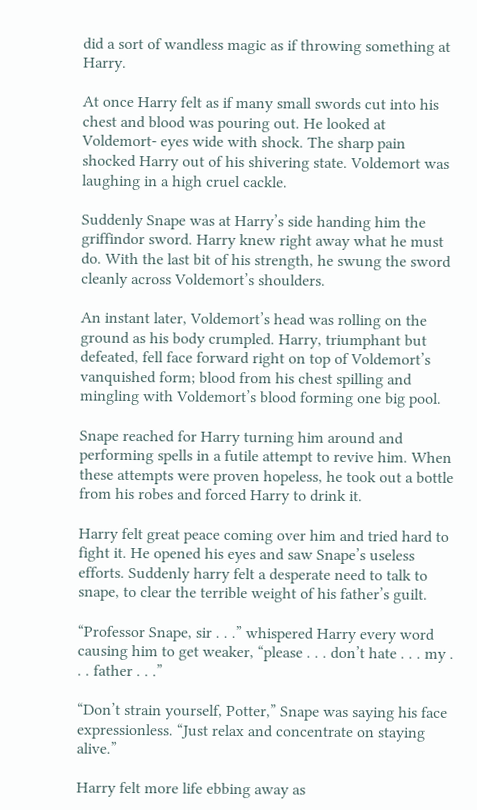did a sort of wandless magic as if throwing something at Harry.

At once Harry felt as if many small swords cut into his chest and blood was pouring out. He looked at Voldemort- eyes wide with shock. The sharp pain shocked Harry out of his shivering state. Voldemort was laughing in a high cruel cackle.

Suddenly Snape was at Harry’s side handing him the griffindor sword. Harry knew right away what he must do. With the last bit of his strength, he swung the sword cleanly across Voldemort’s shoulders.

An instant later, Voldemort’s head was rolling on the ground as his body crumpled. Harry, triumphant but defeated, fell face forward right on top of Voldemort’s vanquished form; blood from his chest spilling and mingling with Voldemort’s blood forming one big pool.

Snape reached for Harry turning him around and performing spells in a futile attempt to revive him. When these attempts were proven hopeless, he took out a bottle from his robes and forced Harry to drink it.

Harry felt great peace coming over him and tried hard to fight it. He opened his eyes and saw Snape’s useless efforts. Suddenly harry felt a desperate need to talk to snape, to clear the terrible weight of his father’s guilt.

“Professor Snape, sir . . .” whispered Harry every word causing him to get weaker, “please . . . don’t hate . . . my . . . father . . .”

“Don’t strain yourself, Potter,” Snape was saying his face expressionless. “Just relax and concentrate on staying alive.”

Harry felt more life ebbing away as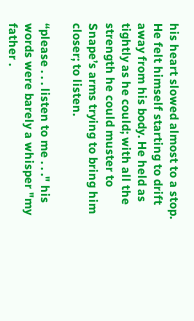his heart slowed almost to a stop. He felt himself starting to drift away from his body. He held as tightly as he could; with all the strength he could muster to Snape’s arms trying to bring him closer; to listen.

“please . . . listen to me . . ." his words were barely a whisper "my father .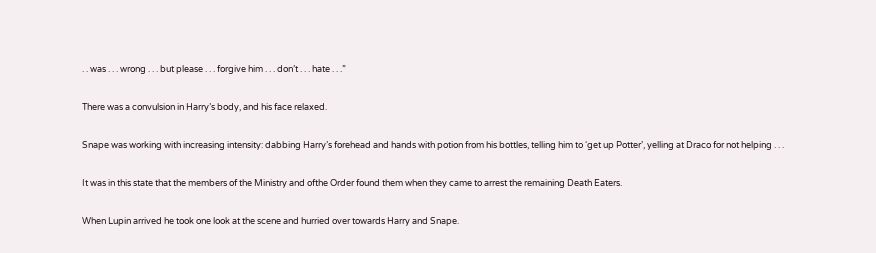. . was . . . wrong . . . but please . . . forgive him . . . don’t . . . hate . . .”

There was a convulsion in Harry’s body, and his face relaxed.

Snape was working with increasing intensity: dabbing Harry’s forehead and hands with potion from his bottles, telling him to ‘get up Potter’, yelling at Draco for not helping . . .

It was in this state that the members of the Ministry and ofthe Order found them when they came to arrest the remaining Death Eaters.

When Lupin arrived he took one look at the scene and hurried over towards Harry and Snape.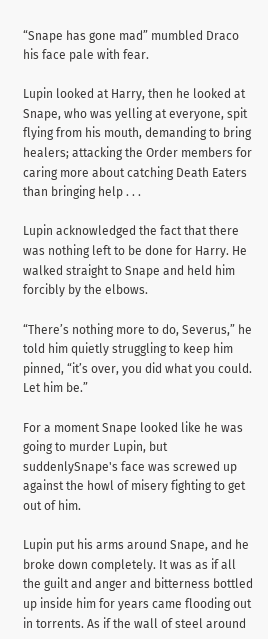“Snape has gone mad” mumbled Draco his face pale with fear.

Lupin looked at Harry, then he looked at Snape, who was yelling at everyone, spit flying from his mouth, demanding to bring healers; attacking the Order members for caring more about catching Death Eaters than bringing help . . .

Lupin acknowledged the fact that there was nothing left to be done for Harry. He walked straight to Snape and held him forcibly by the elbows.

“There’s nothing more to do, Severus,” he told him quietly struggling to keep him pinned, “it’s over, you did what you could. Let him be.”

For a moment Snape looked like he was going to murder Lupin, but suddenlySnape's face was screwed up against the howl of misery fighting to get out of him.

Lupin put his arms around Snape, and he broke down completely. It was as if all the guilt and anger and bitterness bottled up inside him for years came flooding out in torrents. As if the wall of steel around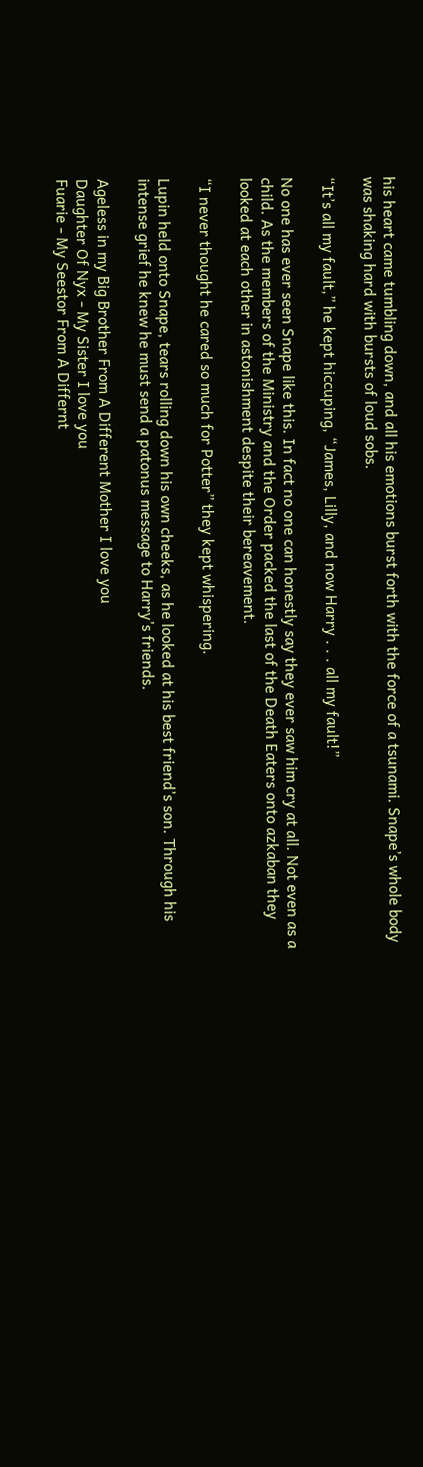his heart came tumbling down, and all his emotions burst forth with the force of a tsunami. Snape’s whole body was shaking hard with bursts of loud sobs.

“It’s all my fault,” he kept hiccuping, “James, Lilly, and now Harry . . . all my fault!”

No one has ever seen Snape like this. In fact no one can honestly say they ever saw him cry at all. Not even as a child. As the members of the Ministry and the Order packed the last of the Death Eaters onto azkaban they looked at each other in astonishment despite their bereavement.

“I never thought he cared so much for Potter” they kept whispering.

Lupin held onto Snape, tears rolling down his own cheeks, as he looked at his best friend’s son. Through his intense grief he knew he must send a patonus message to Harry’s friends.

Ageless in my Big Brother From A Different Mother I love you
Daughter Of Nyx - My Sister I love you
Fuarie - My Seestor From A Differnt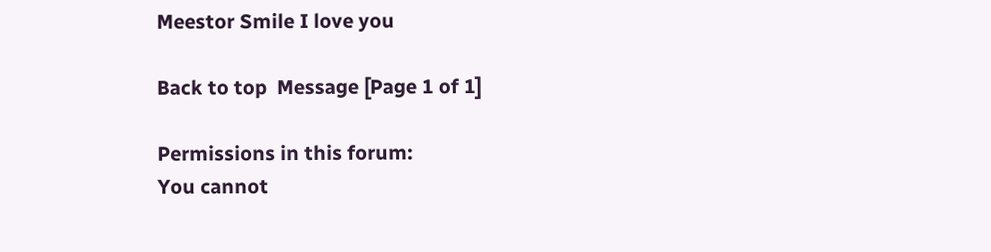Meestor Smile I love you

Back to top  Message [Page 1 of 1]

Permissions in this forum:
You cannot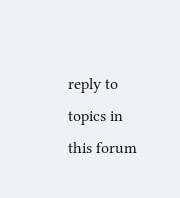reply to topics in this forum